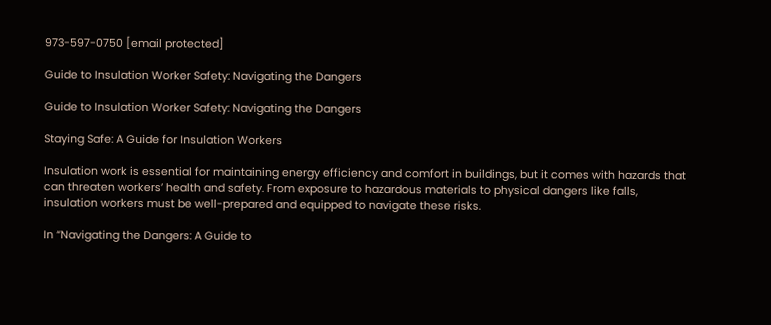973-597-0750 [email protected]

Guide to Insulation Worker Safety: Navigating the Dangers

Guide to Insulation Worker Safety: Navigating the Dangers

Staying Safe: A Guide for Insulation Workers

Insulation work is essential for maintaining energy efficiency and comfort in buildings, but it comes with hazards that can threaten workers’ health and safety. From exposure to hazardous materials to physical dangers like falls, insulation workers must be well-prepared and equipped to navigate these risks.

In “Navigating the Dangers: A Guide to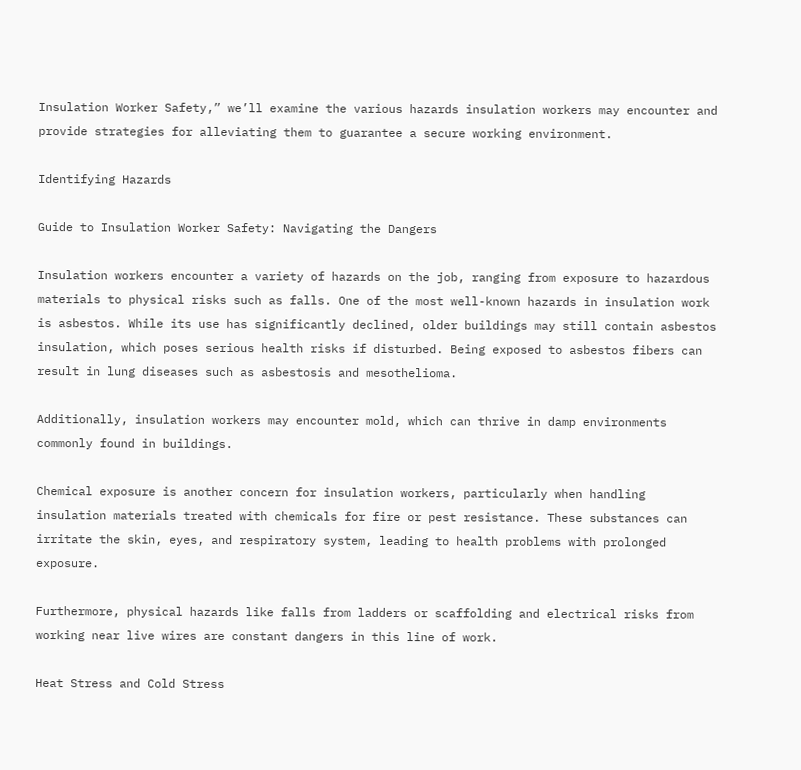Insulation Worker Safety,” we’ll examine the various hazards insulation workers may encounter and provide strategies for alleviating them to guarantee a secure working environment.

Identifying Hazards

Guide to Insulation Worker Safety: Navigating the Dangers

Insulation workers encounter a variety of hazards on the job, ranging from exposure to hazardous materials to physical risks such as falls. One of the most well-known hazards in insulation work is asbestos. While its use has significantly declined, older buildings may still contain asbestos insulation, which poses serious health risks if disturbed. Being exposed to asbestos fibers can result in lung diseases such as asbestosis and mesothelioma.

Additionally, insulation workers may encounter mold, which can thrive in damp environments commonly found in buildings.

Chemical exposure is another concern for insulation workers, particularly when handling insulation materials treated with chemicals for fire or pest resistance. These substances can irritate the skin, eyes, and respiratory system, leading to health problems with prolonged exposure.

Furthermore, physical hazards like falls from ladders or scaffolding and electrical risks from working near live wires are constant dangers in this line of work.

Heat Stress and Cold Stress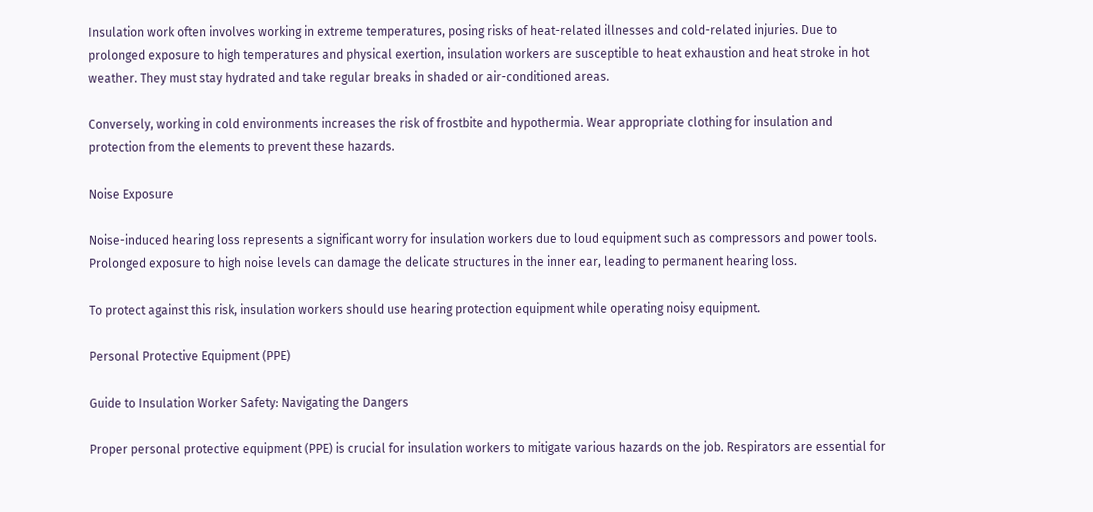Insulation work often involves working in extreme temperatures, posing risks of heat-related illnesses and cold-related injuries. Due to prolonged exposure to high temperatures and physical exertion, insulation workers are susceptible to heat exhaustion and heat stroke in hot weather. They must stay hydrated and take regular breaks in shaded or air-conditioned areas.

Conversely, working in cold environments increases the risk of frostbite and hypothermia. Wear appropriate clothing for insulation and protection from the elements to prevent these hazards.

Noise Exposure

Noise-induced hearing loss represents a significant worry for insulation workers due to loud equipment such as compressors and power tools. Prolonged exposure to high noise levels can damage the delicate structures in the inner ear, leading to permanent hearing loss.

To protect against this risk, insulation workers should use hearing protection equipment while operating noisy equipment.

Personal Protective Equipment (PPE)

Guide to Insulation Worker Safety: Navigating the Dangers

Proper personal protective equipment (PPE) is crucial for insulation workers to mitigate various hazards on the job. Respirators are essential for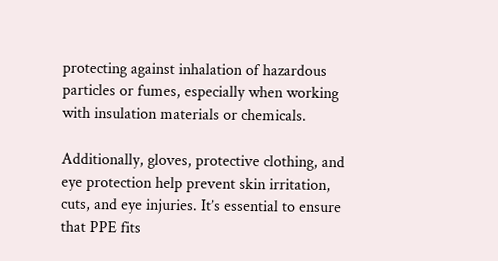protecting against inhalation of hazardous particles or fumes, especially when working with insulation materials or chemicals.

Additionally, gloves, protective clothing, and eye protection help prevent skin irritation, cuts, and eye injuries. It’s essential to ensure that PPE fits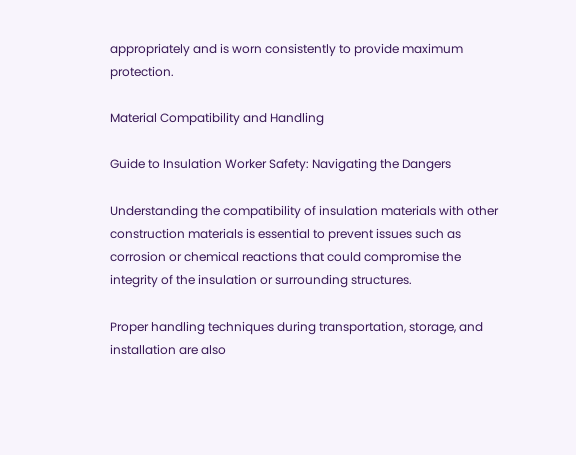appropriately and is worn consistently to provide maximum protection.

Material Compatibility and Handling

Guide to Insulation Worker Safety: Navigating the Dangers

Understanding the compatibility of insulation materials with other construction materials is essential to prevent issues such as corrosion or chemical reactions that could compromise the integrity of the insulation or surrounding structures.

Proper handling techniques during transportation, storage, and installation are also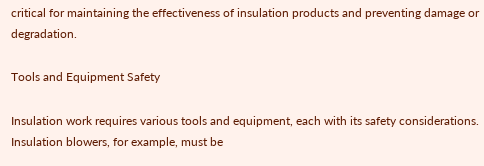critical for maintaining the effectiveness of insulation products and preventing damage or degradation.

Tools and Equipment Safety

Insulation work requires various tools and equipment, each with its safety considerations. Insulation blowers, for example, must be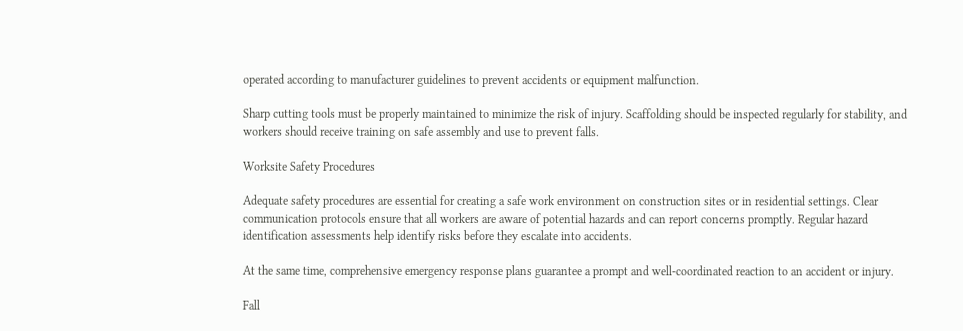operated according to manufacturer guidelines to prevent accidents or equipment malfunction.

Sharp cutting tools must be properly maintained to minimize the risk of injury. Scaffolding should be inspected regularly for stability, and workers should receive training on safe assembly and use to prevent falls.

Worksite Safety Procedures

Adequate safety procedures are essential for creating a safe work environment on construction sites or in residential settings. Clear communication protocols ensure that all workers are aware of potential hazards and can report concerns promptly. Regular hazard identification assessments help identify risks before they escalate into accidents.

At the same time, comprehensive emergency response plans guarantee a prompt and well-coordinated reaction to an accident or injury.

Fall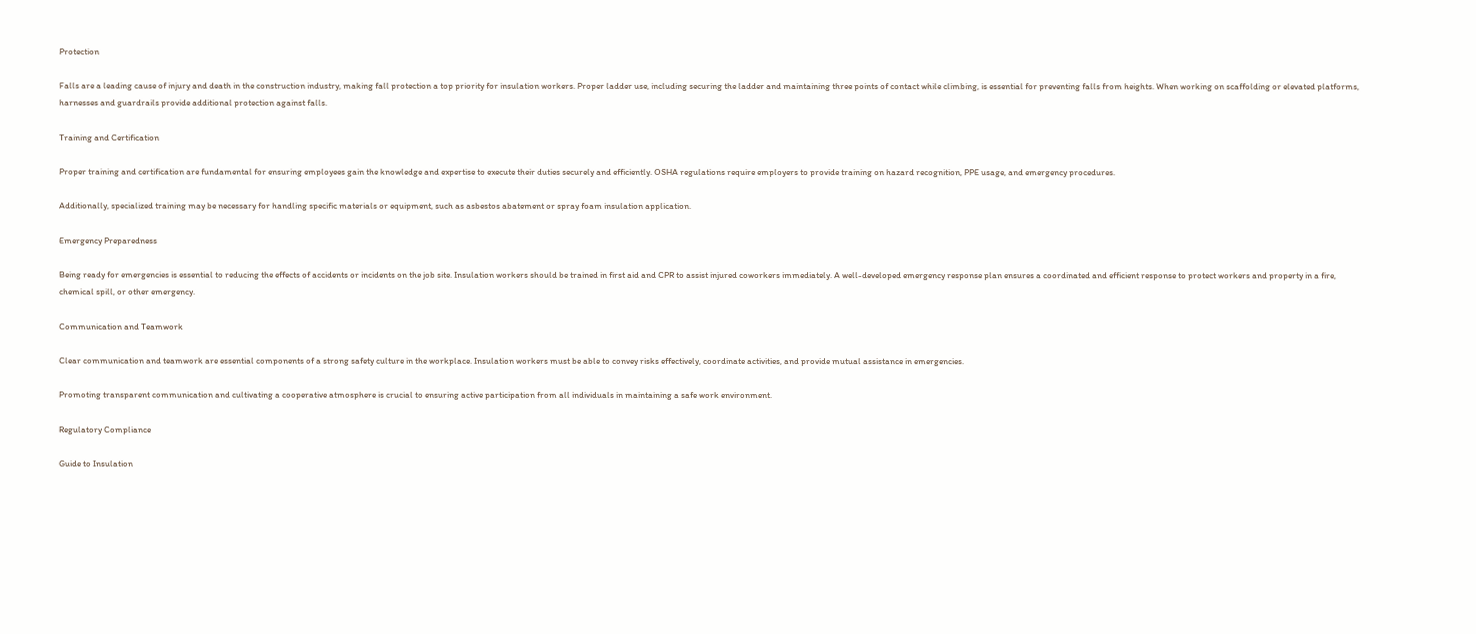Protection

Falls are a leading cause of injury and death in the construction industry, making fall protection a top priority for insulation workers. Proper ladder use, including securing the ladder and maintaining three points of contact while climbing, is essential for preventing falls from heights. When working on scaffolding or elevated platforms, harnesses and guardrails provide additional protection against falls.

Training and Certification

Proper training and certification are fundamental for ensuring employees gain the knowledge and expertise to execute their duties securely and efficiently. OSHA regulations require employers to provide training on hazard recognition, PPE usage, and emergency procedures.

Additionally, specialized training may be necessary for handling specific materials or equipment, such as asbestos abatement or spray foam insulation application.

Emergency Preparedness

Being ready for emergencies is essential to reducing the effects of accidents or incidents on the job site. Insulation workers should be trained in first aid and CPR to assist injured coworkers immediately. A well-developed emergency response plan ensures a coordinated and efficient response to protect workers and property in a fire, chemical spill, or other emergency.

Communication and Teamwork

Clear communication and teamwork are essential components of a strong safety culture in the workplace. Insulation workers must be able to convey risks effectively, coordinate activities, and provide mutual assistance in emergencies.

Promoting transparent communication and cultivating a cooperative atmosphere is crucial to ensuring active participation from all individuals in maintaining a safe work environment.

Regulatory Compliance

Guide to Insulation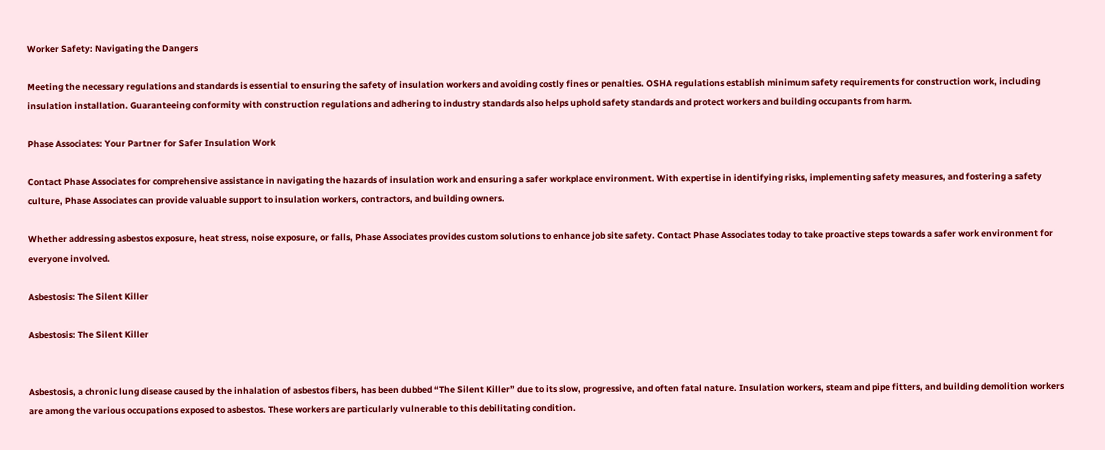Worker Safety: Navigating the Dangers

Meeting the necessary regulations and standards is essential to ensuring the safety of insulation workers and avoiding costly fines or penalties. OSHA regulations establish minimum safety requirements for construction work, including insulation installation. Guaranteeing conformity with construction regulations and adhering to industry standards also helps uphold safety standards and protect workers and building occupants from harm.

Phase Associates: Your Partner for Safer Insulation Work

Contact Phase Associates for comprehensive assistance in navigating the hazards of insulation work and ensuring a safer workplace environment. With expertise in identifying risks, implementing safety measures, and fostering a safety culture, Phase Associates can provide valuable support to insulation workers, contractors, and building owners.

Whether addressing asbestos exposure, heat stress, noise exposure, or falls, Phase Associates provides custom solutions to enhance job site safety. Contact Phase Associates today to take proactive steps towards a safer work environment for everyone involved.

Asbestosis: The Silent Killer

Asbestosis: The Silent Killer


Asbestosis, a chronic lung disease caused by the inhalation of asbestos fibers, has been dubbed “The Silent Killer” due to its slow, progressive, and often fatal nature. Insulation workers, steam and pipe fitters, and building demolition workers are among the various occupations exposed to asbestos. These workers are particularly vulnerable to this debilitating condition.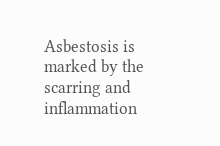Asbestosis is marked by the scarring and inflammation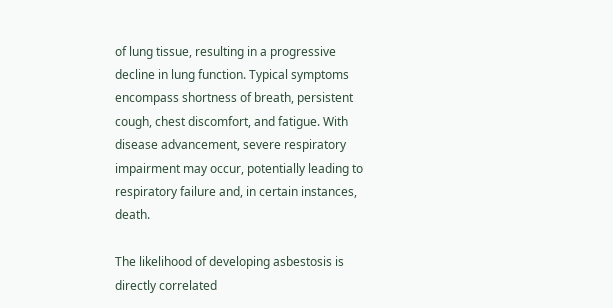of lung tissue, resulting in a progressive decline in lung function. Typical symptoms encompass shortness of breath, persistent cough, chest discomfort, and fatigue. With disease advancement, severe respiratory impairment may occur, potentially leading to respiratory failure and, in certain instances, death.

The likelihood of developing asbestosis is directly correlated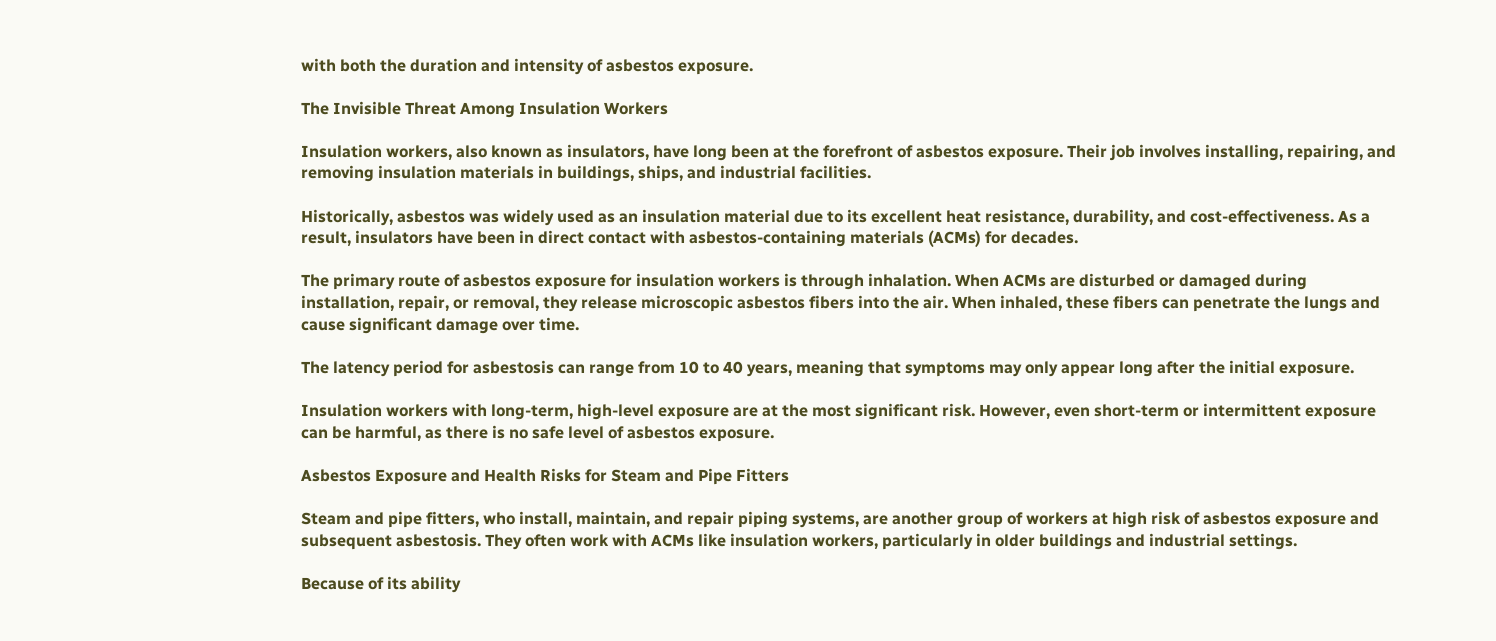with both the duration and intensity of asbestos exposure.

The Invisible Threat Among Insulation Workers

Insulation workers, also known as insulators, have long been at the forefront of asbestos exposure. Their job involves installing, repairing, and removing insulation materials in buildings, ships, and industrial facilities.

Historically, asbestos was widely used as an insulation material due to its excellent heat resistance, durability, and cost-effectiveness. As a result, insulators have been in direct contact with asbestos-containing materials (ACMs) for decades.

The primary route of asbestos exposure for insulation workers is through inhalation. When ACMs are disturbed or damaged during installation, repair, or removal, they release microscopic asbestos fibers into the air. When inhaled, these fibers can penetrate the lungs and cause significant damage over time.

The latency period for asbestosis can range from 10 to 40 years, meaning that symptoms may only appear long after the initial exposure.

Insulation workers with long-term, high-level exposure are at the most significant risk. However, even short-term or intermittent exposure can be harmful, as there is no safe level of asbestos exposure.

Asbestos Exposure and Health Risks for Steam and Pipe Fitters

Steam and pipe fitters, who install, maintain, and repair piping systems, are another group of workers at high risk of asbestos exposure and subsequent asbestosis. They often work with ACMs like insulation workers, particularly in older buildings and industrial settings.

Because of its ability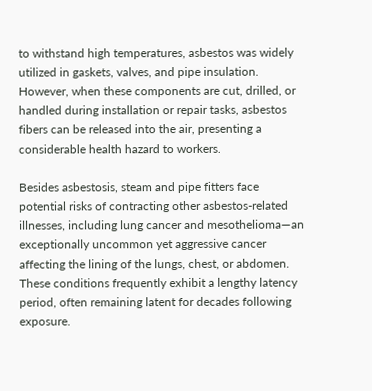to withstand high temperatures, asbestos was widely utilized in gaskets, valves, and pipe insulation. However, when these components are cut, drilled, or handled during installation or repair tasks, asbestos fibers can be released into the air, presenting a considerable health hazard to workers.

Besides asbestosis, steam and pipe fitters face potential risks of contracting other asbestos-related illnesses, including lung cancer and mesothelioma—an exceptionally uncommon yet aggressive cancer affecting the lining of the lungs, chest, or abdomen. These conditions frequently exhibit a lengthy latency period, often remaining latent for decades following exposure.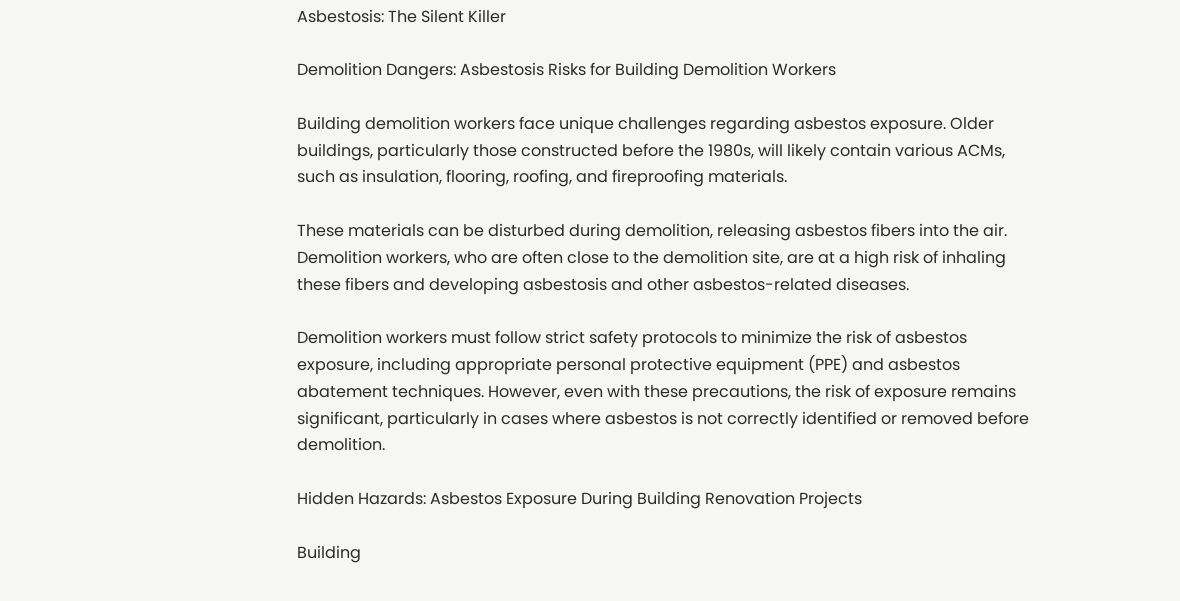Asbestosis: The Silent Killer

Demolition Dangers: Asbestosis Risks for Building Demolition Workers

Building demolition workers face unique challenges regarding asbestos exposure. Older buildings, particularly those constructed before the 1980s, will likely contain various ACMs, such as insulation, flooring, roofing, and fireproofing materials.

These materials can be disturbed during demolition, releasing asbestos fibers into the air. Demolition workers, who are often close to the demolition site, are at a high risk of inhaling these fibers and developing asbestosis and other asbestos-related diseases.

Demolition workers must follow strict safety protocols to minimize the risk of asbestos exposure, including appropriate personal protective equipment (PPE) and asbestos abatement techniques. However, even with these precautions, the risk of exposure remains significant, particularly in cases where asbestos is not correctly identified or removed before demolition.

Hidden Hazards: Asbestos Exposure During Building Renovation Projects

Building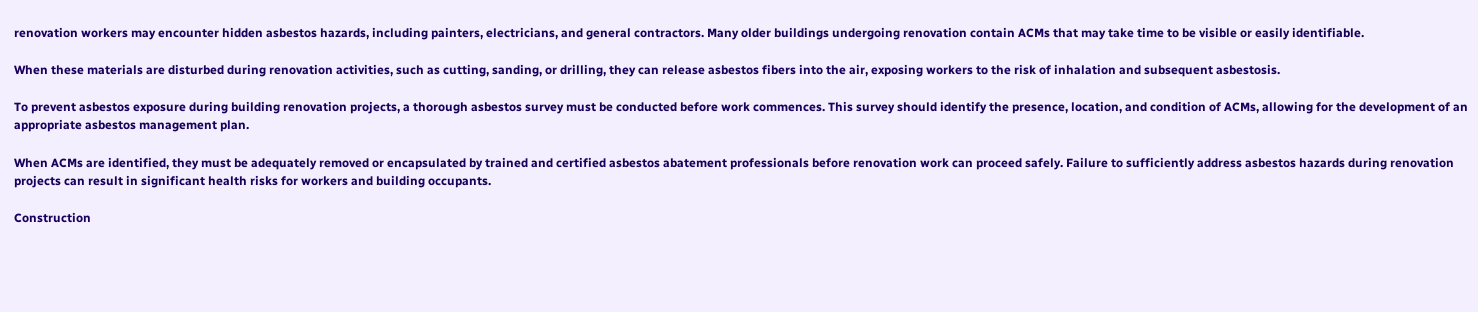renovation workers may encounter hidden asbestos hazards, including painters, electricians, and general contractors. Many older buildings undergoing renovation contain ACMs that may take time to be visible or easily identifiable.

When these materials are disturbed during renovation activities, such as cutting, sanding, or drilling, they can release asbestos fibers into the air, exposing workers to the risk of inhalation and subsequent asbestosis.

To prevent asbestos exposure during building renovation projects, a thorough asbestos survey must be conducted before work commences. This survey should identify the presence, location, and condition of ACMs, allowing for the development of an appropriate asbestos management plan.

When ACMs are identified, they must be adequately removed or encapsulated by trained and certified asbestos abatement professionals before renovation work can proceed safely. Failure to sufficiently address asbestos hazards during renovation projects can result in significant health risks for workers and building occupants.

Construction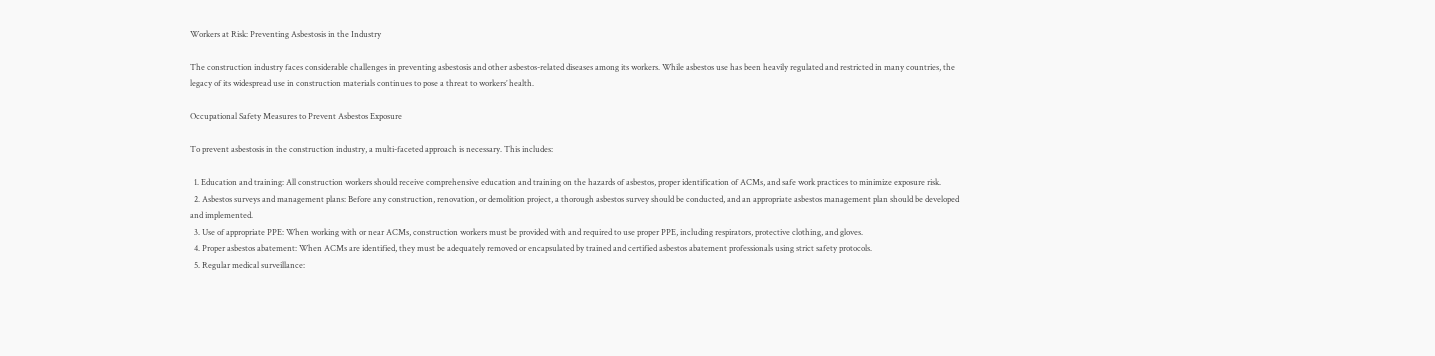Workers at Risk: Preventing Asbestosis in the Industry

The construction industry faces considerable challenges in preventing asbestosis and other asbestos-related diseases among its workers. While asbestos use has been heavily regulated and restricted in many countries, the legacy of its widespread use in construction materials continues to pose a threat to workers’ health.

Occupational Safety Measures to Prevent Asbestos Exposure

To prevent asbestosis in the construction industry, a multi-faceted approach is necessary. This includes:

  1. Education and training: All construction workers should receive comprehensive education and training on the hazards of asbestos, proper identification of ACMs, and safe work practices to minimize exposure risk.
  2. Asbestos surveys and management plans: Before any construction, renovation, or demolition project, a thorough asbestos survey should be conducted, and an appropriate asbestos management plan should be developed and implemented.
  3. Use of appropriate PPE: When working with or near ACMs, construction workers must be provided with and required to use proper PPE, including respirators, protective clothing, and gloves.
  4. Proper asbestos abatement: When ACMs are identified, they must be adequately removed or encapsulated by trained and certified asbestos abatement professionals using strict safety protocols.
  5. Regular medical surveillance: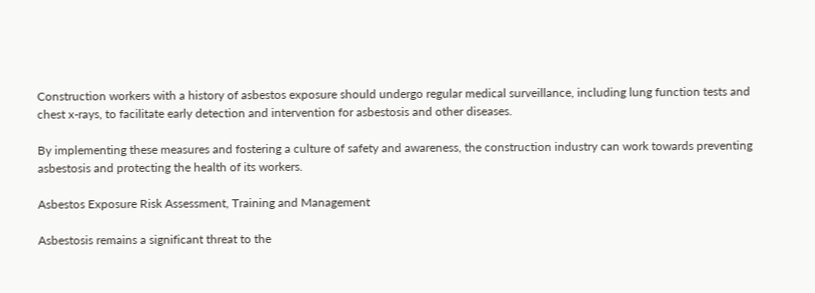Construction workers with a history of asbestos exposure should undergo regular medical surveillance, including lung function tests and chest x-rays, to facilitate early detection and intervention for asbestosis and other diseases.

By implementing these measures and fostering a culture of safety and awareness, the construction industry can work towards preventing asbestosis and protecting the health of its workers.

Asbestos Exposure Risk Assessment, Training and Management

Asbestosis remains a significant threat to the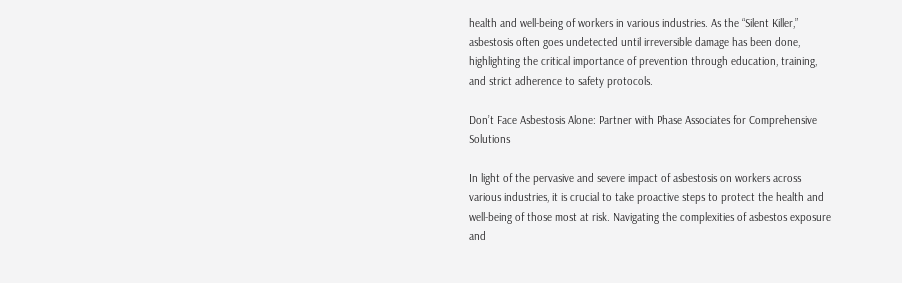health and well-being of workers in various industries. As the “Silent Killer,” asbestosis often goes undetected until irreversible damage has been done, highlighting the critical importance of prevention through education, training, and strict adherence to safety protocols.

Don’t Face Asbestosis Alone: Partner with Phase Associates for Comprehensive Solutions

In light of the pervasive and severe impact of asbestosis on workers across various industries, it is crucial to take proactive steps to protect the health and well-being of those most at risk. Navigating the complexities of asbestos exposure and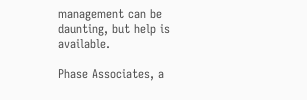management can be daunting, but help is available.

Phase Associates, a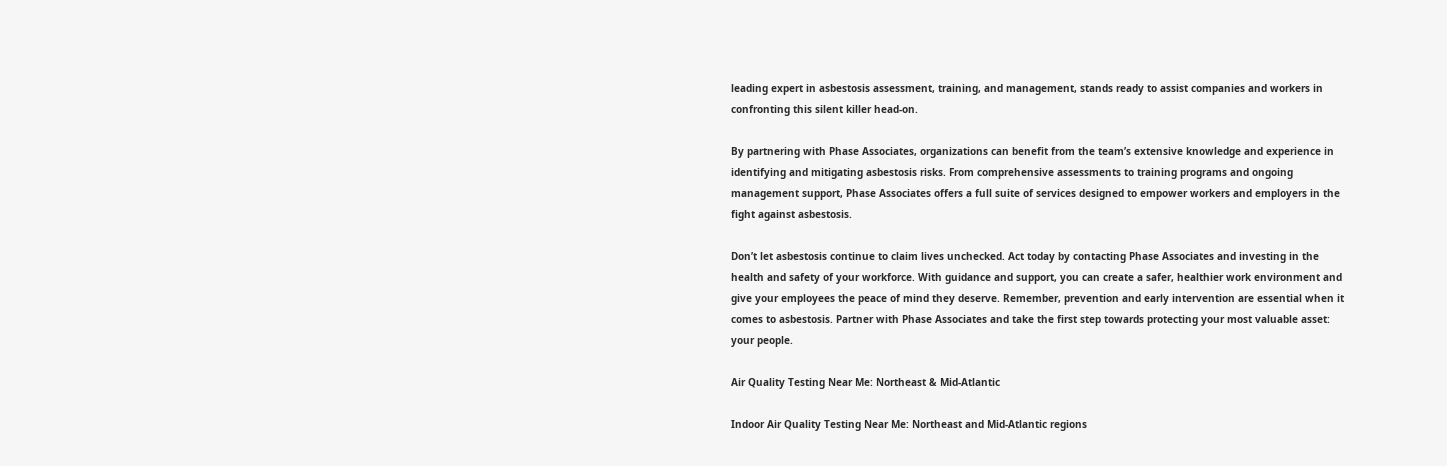leading expert in asbestosis assessment, training, and management, stands ready to assist companies and workers in confronting this silent killer head-on.

By partnering with Phase Associates, organizations can benefit from the team’s extensive knowledge and experience in identifying and mitigating asbestosis risks. From comprehensive assessments to training programs and ongoing management support, Phase Associates offers a full suite of services designed to empower workers and employers in the fight against asbestosis.

Don’t let asbestosis continue to claim lives unchecked. Act today by contacting Phase Associates and investing in the health and safety of your workforce. With guidance and support, you can create a safer, healthier work environment and give your employees the peace of mind they deserve. Remember, prevention and early intervention are essential when it comes to asbestosis. Partner with Phase Associates and take the first step towards protecting your most valuable asset: your people.

Air Quality Testing Near Me: Northeast & Mid-Atlantic

Indoor Air Quality Testing Near Me: Northeast and Mid-Atlantic regions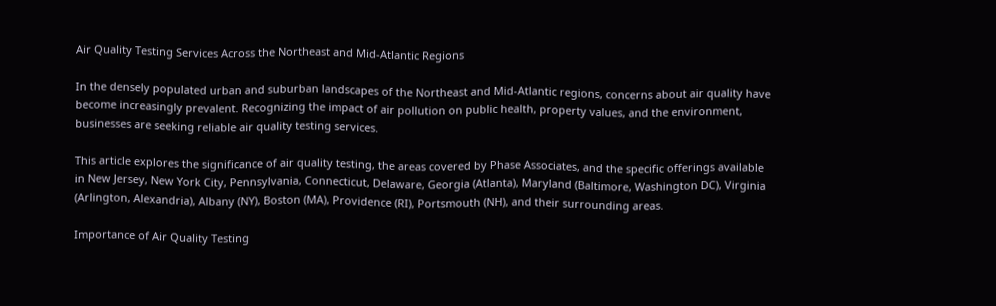Air Quality Testing Services Across the Northeast and Mid-Atlantic Regions

In the densely populated urban and suburban landscapes of the Northeast and Mid-Atlantic regions, concerns about air quality have become increasingly prevalent. Recognizing the impact of air pollution on public health, property values, and the environment, businesses are seeking reliable air quality testing services.

This article explores the significance of air quality testing, the areas covered by Phase Associates, and the specific offerings available in New Jersey, New York City, Pennsylvania, Connecticut, Delaware, Georgia (Atlanta), Maryland (Baltimore, Washington DC), Virginia (Arlington, Alexandria), Albany (NY), Boston (MA), Providence (RI), Portsmouth (NH), and their surrounding areas.

Importance of Air Quality Testing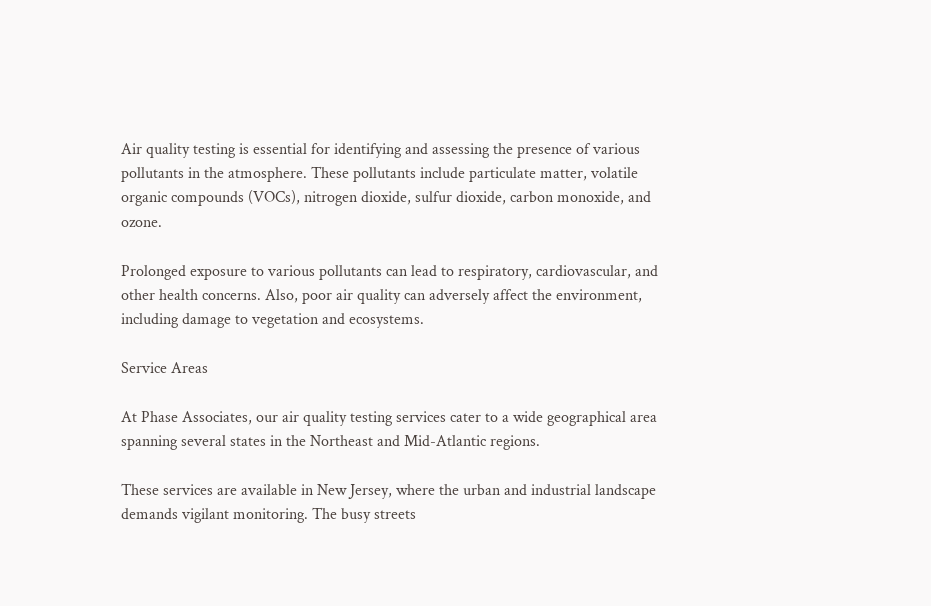Air quality testing is essential for identifying and assessing the presence of various pollutants in the atmosphere. These pollutants include particulate matter, volatile organic compounds (VOCs), nitrogen dioxide, sulfur dioxide, carbon monoxide, and ozone.

Prolonged exposure to various pollutants can lead to respiratory, cardiovascular, and other health concerns. Also, poor air quality can adversely affect the environment, including damage to vegetation and ecosystems.

Service Areas

At Phase Associates, our air quality testing services cater to a wide geographical area spanning several states in the Northeast and Mid-Atlantic regions.

These services are available in New Jersey, where the urban and industrial landscape demands vigilant monitoring. The busy streets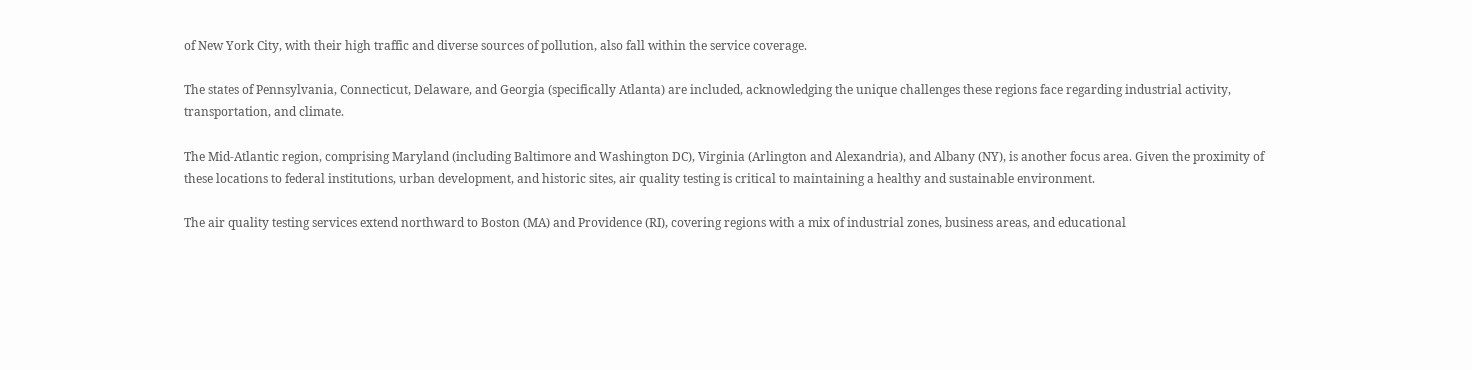of New York City, with their high traffic and diverse sources of pollution, also fall within the service coverage.

The states of Pennsylvania, Connecticut, Delaware, and Georgia (specifically Atlanta) are included, acknowledging the unique challenges these regions face regarding industrial activity, transportation, and climate.

The Mid-Atlantic region, comprising Maryland (including Baltimore and Washington DC), Virginia (Arlington and Alexandria), and Albany (NY), is another focus area. Given the proximity of these locations to federal institutions, urban development, and historic sites, air quality testing is critical to maintaining a healthy and sustainable environment.

The air quality testing services extend northward to Boston (MA) and Providence (RI), covering regions with a mix of industrial zones, business areas, and educational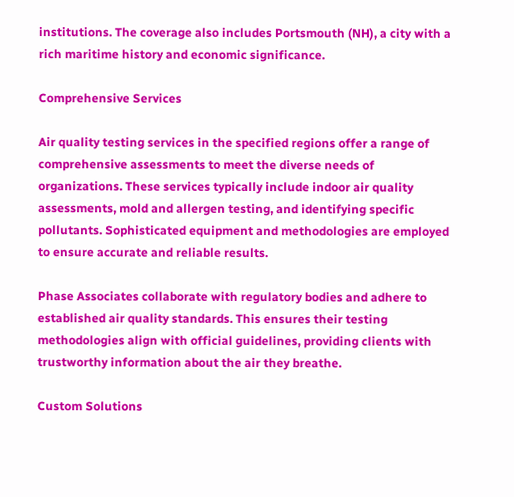institutions. The coverage also includes Portsmouth (NH), a city with a rich maritime history and economic significance.

Comprehensive Services

Air quality testing services in the specified regions offer a range of comprehensive assessments to meet the diverse needs of organizations. These services typically include indoor air quality assessments, mold and allergen testing, and identifying specific pollutants. Sophisticated equipment and methodologies are employed to ensure accurate and reliable results.

Phase Associates collaborate with regulatory bodies and adhere to established air quality standards. This ensures their testing methodologies align with official guidelines, providing clients with trustworthy information about the air they breathe.

Custom Solutions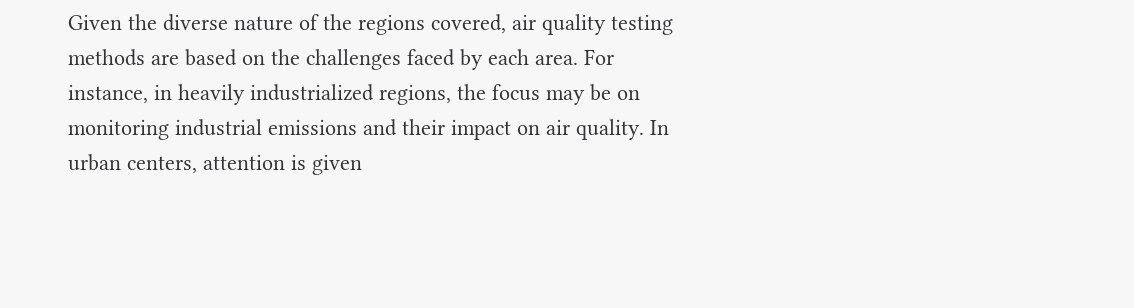Given the diverse nature of the regions covered, air quality testing methods are based on the challenges faced by each area. For instance, in heavily industrialized regions, the focus may be on monitoring industrial emissions and their impact on air quality. In urban centers, attention is given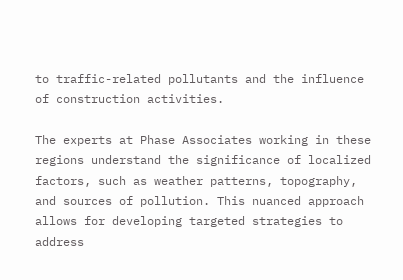to traffic-related pollutants and the influence of construction activities.

The experts at Phase Associates working in these regions understand the significance of localized factors, such as weather patterns, topography, and sources of pollution. This nuanced approach allows for developing targeted strategies to address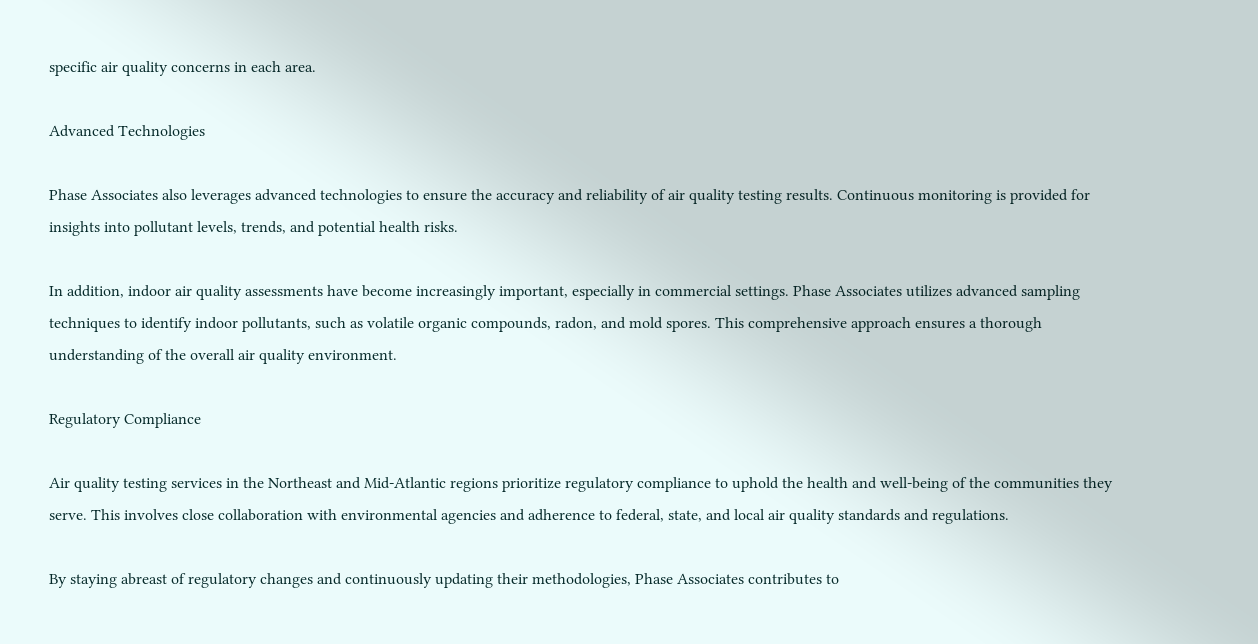specific air quality concerns in each area.

Advanced Technologies

Phase Associates also leverages advanced technologies to ensure the accuracy and reliability of air quality testing results. Continuous monitoring is provided for insights into pollutant levels, trends, and potential health risks.

In addition, indoor air quality assessments have become increasingly important, especially in commercial settings. Phase Associates utilizes advanced sampling techniques to identify indoor pollutants, such as volatile organic compounds, radon, and mold spores. This comprehensive approach ensures a thorough understanding of the overall air quality environment.

Regulatory Compliance

Air quality testing services in the Northeast and Mid-Atlantic regions prioritize regulatory compliance to uphold the health and well-being of the communities they serve. This involves close collaboration with environmental agencies and adherence to federal, state, and local air quality standards and regulations.

By staying abreast of regulatory changes and continuously updating their methodologies, Phase Associates contributes to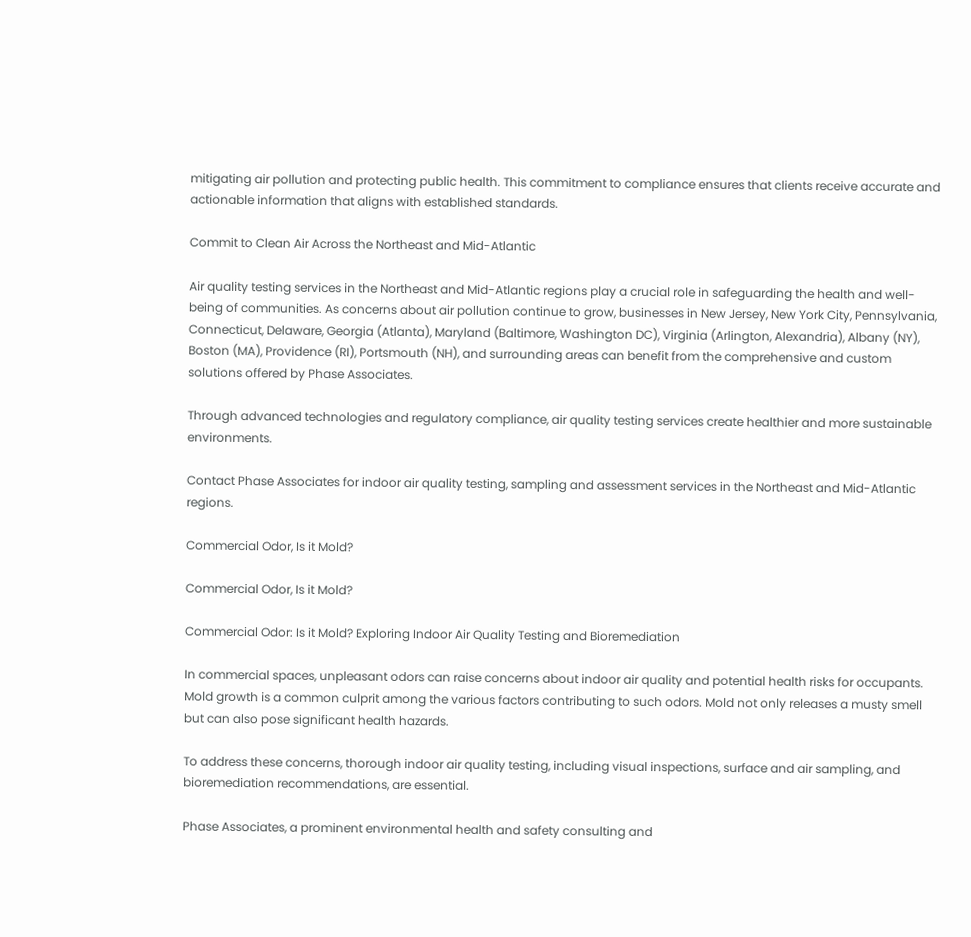mitigating air pollution and protecting public health. This commitment to compliance ensures that clients receive accurate and actionable information that aligns with established standards.

Commit to Clean Air Across the Northeast and Mid-Atlantic

Air quality testing services in the Northeast and Mid-Atlantic regions play a crucial role in safeguarding the health and well-being of communities. As concerns about air pollution continue to grow, businesses in New Jersey, New York City, Pennsylvania, Connecticut, Delaware, Georgia (Atlanta), Maryland (Baltimore, Washington DC), Virginia (Arlington, Alexandria), Albany (NY), Boston (MA), Providence (RI), Portsmouth (NH), and surrounding areas can benefit from the comprehensive and custom solutions offered by Phase Associates.

Through advanced technologies and regulatory compliance, air quality testing services create healthier and more sustainable environments.

Contact Phase Associates for indoor air quality testing, sampling and assessment services in the Northeast and Mid-Atlantic regions.

Commercial Odor, Is it Mold?

Commercial Odor, Is it Mold?

Commercial Odor: Is it Mold? Exploring Indoor Air Quality Testing and Bioremediation

In commercial spaces, unpleasant odors can raise concerns about indoor air quality and potential health risks for occupants. Mold growth is a common culprit among the various factors contributing to such odors. Mold not only releases a musty smell but can also pose significant health hazards.

To address these concerns, thorough indoor air quality testing, including visual inspections, surface and air sampling, and bioremediation recommendations, are essential.

Phase Associates, a prominent environmental health and safety consulting and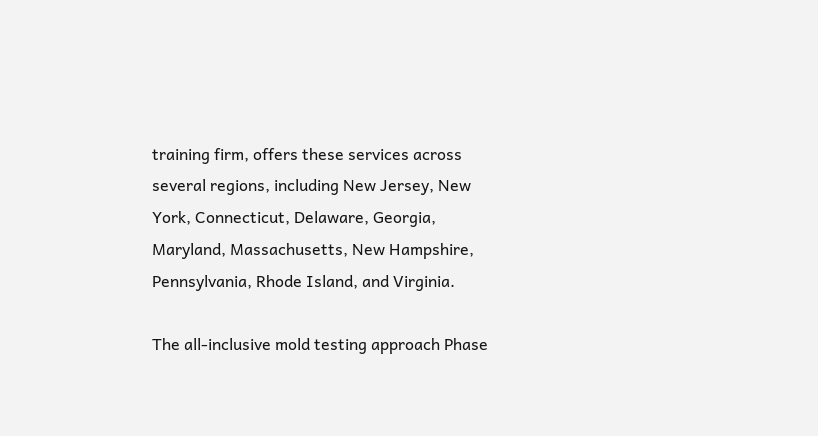training firm, offers these services across several regions, including New Jersey, New York, Connecticut, Delaware, Georgia, Maryland, Massachusetts, New Hampshire, Pennsylvania, Rhode Island, and Virginia.

The all-inclusive mold testing approach Phase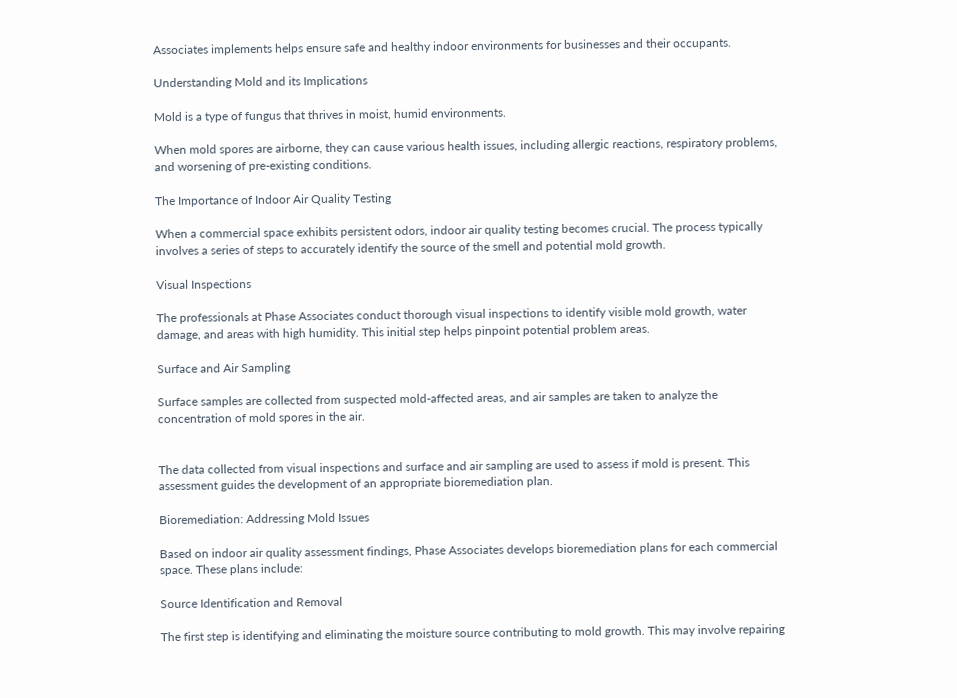Associates implements helps ensure safe and healthy indoor environments for businesses and their occupants.

Understanding Mold and its Implications

Mold is a type of fungus that thrives in moist, humid environments.

When mold spores are airborne, they can cause various health issues, including allergic reactions, respiratory problems, and worsening of pre-existing conditions.

The Importance of Indoor Air Quality Testing

When a commercial space exhibits persistent odors, indoor air quality testing becomes crucial. The process typically involves a series of steps to accurately identify the source of the smell and potential mold growth.

Visual Inspections

The professionals at Phase Associates conduct thorough visual inspections to identify visible mold growth, water damage, and areas with high humidity. This initial step helps pinpoint potential problem areas.

Surface and Air Sampling

Surface samples are collected from suspected mold-affected areas, and air samples are taken to analyze the concentration of mold spores in the air.


The data collected from visual inspections and surface and air sampling are used to assess if mold is present. This assessment guides the development of an appropriate bioremediation plan.

Bioremediation: Addressing Mold Issues

Based on indoor air quality assessment findings, Phase Associates develops bioremediation plans for each commercial space. These plans include:

Source Identification and Removal

The first step is identifying and eliminating the moisture source contributing to mold growth. This may involve repairing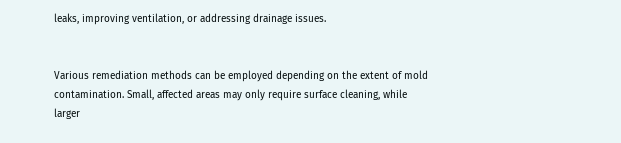leaks, improving ventilation, or addressing drainage issues.


Various remediation methods can be employed depending on the extent of mold contamination. Small, affected areas may only require surface cleaning, while larger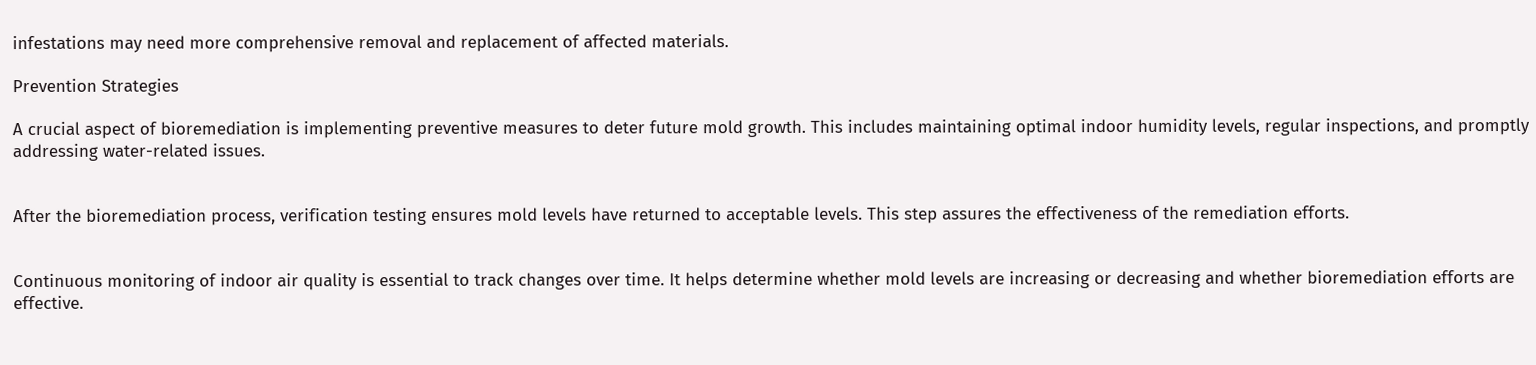infestations may need more comprehensive removal and replacement of affected materials.

Prevention Strategies

A crucial aspect of bioremediation is implementing preventive measures to deter future mold growth. This includes maintaining optimal indoor humidity levels, regular inspections, and promptly addressing water-related issues.


After the bioremediation process, verification testing ensures mold levels have returned to acceptable levels. This step assures the effectiveness of the remediation efforts.


Continuous monitoring of indoor air quality is essential to track changes over time. It helps determine whether mold levels are increasing or decreasing and whether bioremediation efforts are effective.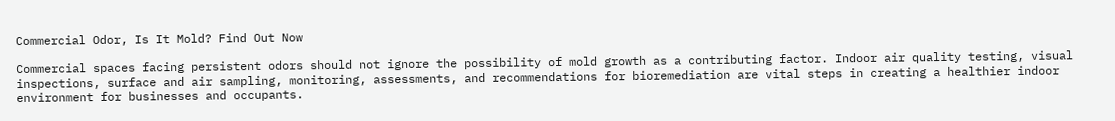Commercial Odor, Is It Mold? Find Out Now

Commercial spaces facing persistent odors should not ignore the possibility of mold growth as a contributing factor. Indoor air quality testing, visual inspections, surface and air sampling, monitoring, assessments, and recommendations for bioremediation are vital steps in creating a healthier indoor environment for businesses and occupants.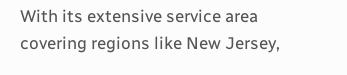With its extensive service area covering regions like New Jersey,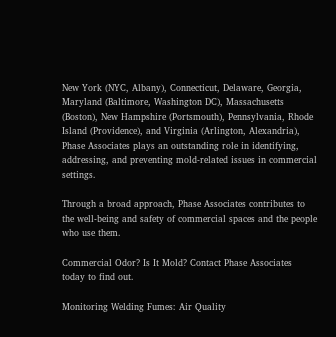New York (NYC, Albany), Connecticut, Delaware, Georgia, Maryland (Baltimore, Washington DC), Massachusetts (Boston), New Hampshire (Portsmouth), Pennsylvania, Rhode Island (Providence), and Virginia (Arlington, Alexandria), Phase Associates plays an outstanding role in identifying, addressing, and preventing mold-related issues in commercial settings.

Through a broad approach, Phase Associates contributes to the well-being and safety of commercial spaces and the people who use them.

Commercial Odor? Is It Mold? Contact Phase Associates today to find out.

Monitoring Welding Fumes: Air Quality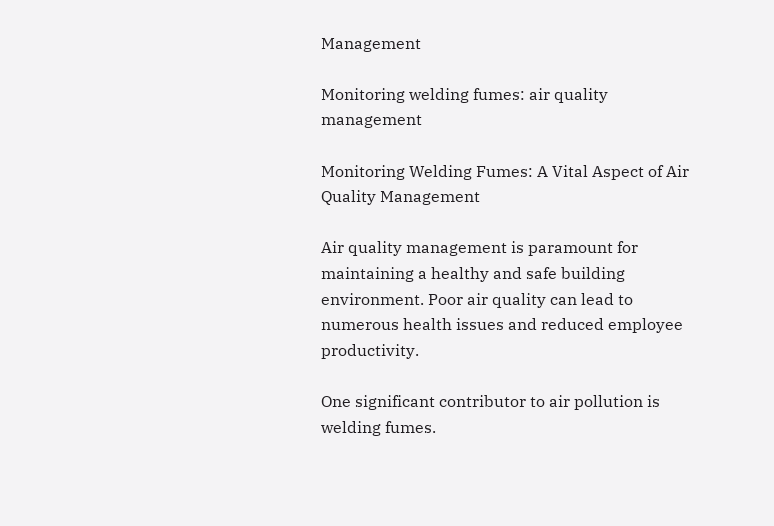Management

Monitoring welding fumes: air quality management

Monitoring Welding Fumes: A Vital Aspect of Air Quality Management

Air quality management is paramount for maintaining a healthy and safe building environment. Poor air quality can lead to numerous health issues and reduced employee productivity.

One significant contributor to air pollution is welding fumes.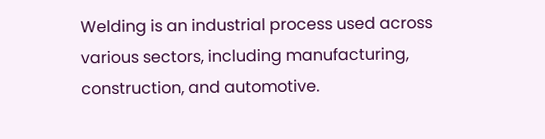Welding is an industrial process used across various sectors, including manufacturing, construction, and automotive.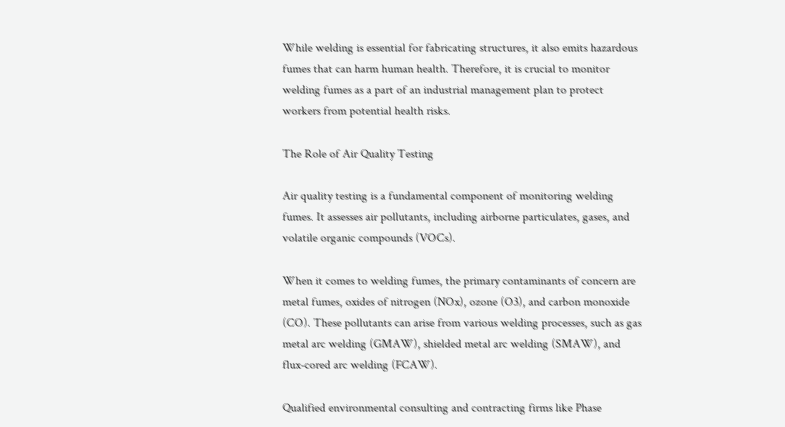While welding is essential for fabricating structures, it also emits hazardous fumes that can harm human health. Therefore, it is crucial to monitor welding fumes as a part of an industrial management plan to protect workers from potential health risks.

The Role of Air Quality Testing

Air quality testing is a fundamental component of monitoring welding fumes. It assesses air pollutants, including airborne particulates, gases, and volatile organic compounds (VOCs).

When it comes to welding fumes, the primary contaminants of concern are metal fumes, oxides of nitrogen (NOx), ozone (O3), and carbon monoxide (CO). These pollutants can arise from various welding processes, such as gas metal arc welding (GMAW), shielded metal arc welding (SMAW), and flux-cored arc welding (FCAW).

Qualified environmental consulting and contracting firms like Phase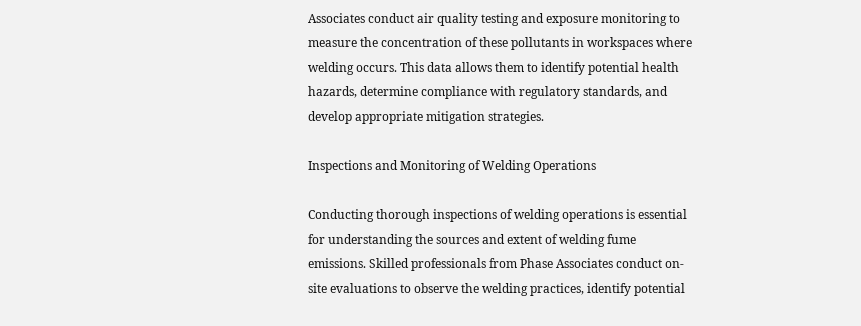Associates conduct air quality testing and exposure monitoring to measure the concentration of these pollutants in workspaces where welding occurs. This data allows them to identify potential health hazards, determine compliance with regulatory standards, and develop appropriate mitigation strategies.

Inspections and Monitoring of Welding Operations

Conducting thorough inspections of welding operations is essential for understanding the sources and extent of welding fume emissions. Skilled professionals from Phase Associates conduct on-site evaluations to observe the welding practices, identify potential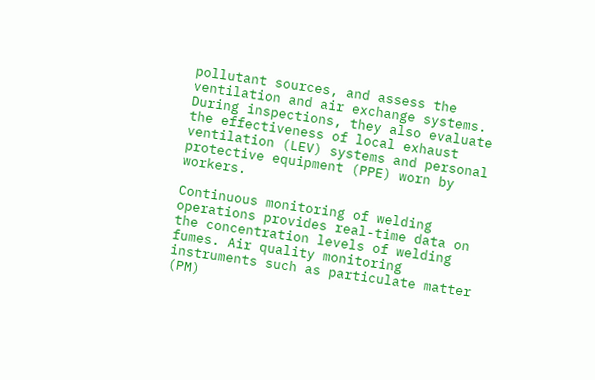pollutant sources, and assess the ventilation and air exchange systems. During inspections, they also evaluate the effectiveness of local exhaust ventilation (LEV) systems and personal protective equipment (PPE) worn by workers.

Continuous monitoring of welding operations provides real-time data on the concentration levels of welding fumes. Air quality monitoring instruments such as particulate matter (PM)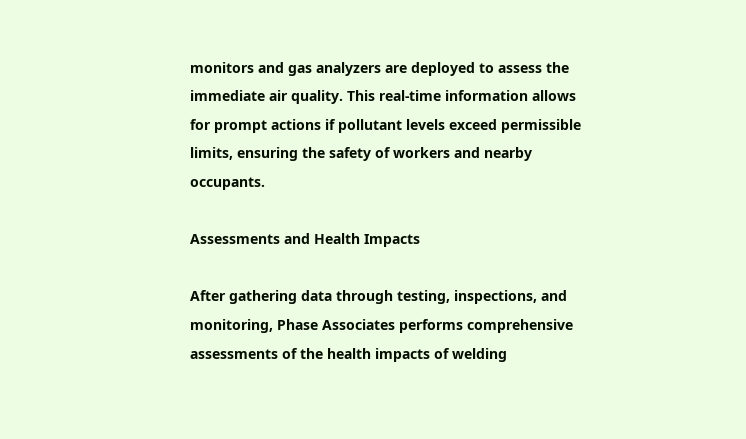monitors and gas analyzers are deployed to assess the immediate air quality. This real-time information allows for prompt actions if pollutant levels exceed permissible limits, ensuring the safety of workers and nearby occupants.

Assessments and Health Impacts

After gathering data through testing, inspections, and monitoring, Phase Associates performs comprehensive assessments of the health impacts of welding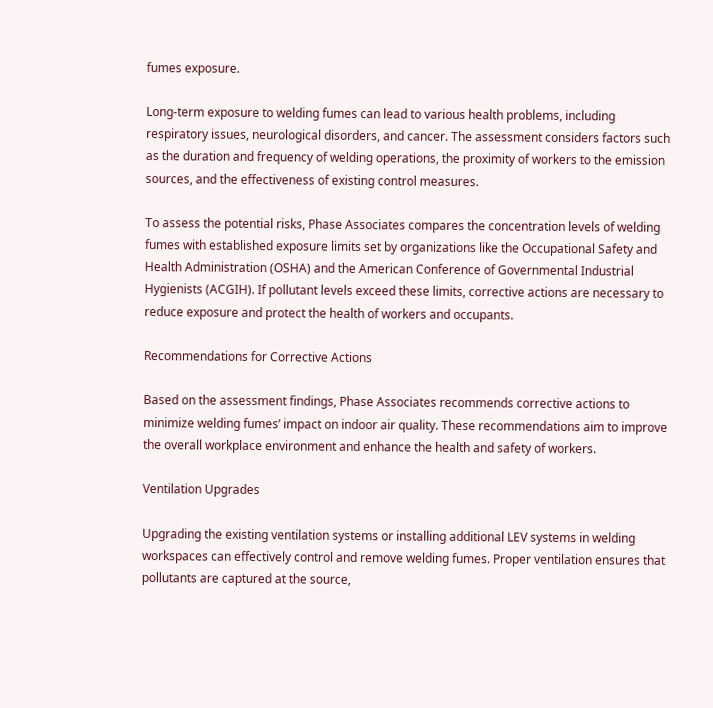fumes exposure.

Long-term exposure to welding fumes can lead to various health problems, including respiratory issues, neurological disorders, and cancer. The assessment considers factors such as the duration and frequency of welding operations, the proximity of workers to the emission sources, and the effectiveness of existing control measures.

To assess the potential risks, Phase Associates compares the concentration levels of welding fumes with established exposure limits set by organizations like the Occupational Safety and Health Administration (OSHA) and the American Conference of Governmental Industrial Hygienists (ACGIH). If pollutant levels exceed these limits, corrective actions are necessary to reduce exposure and protect the health of workers and occupants.

Recommendations for Corrective Actions

Based on the assessment findings, Phase Associates recommends corrective actions to minimize welding fumes’ impact on indoor air quality. These recommendations aim to improve the overall workplace environment and enhance the health and safety of workers.

Ventilation Upgrades

Upgrading the existing ventilation systems or installing additional LEV systems in welding workspaces can effectively control and remove welding fumes. Proper ventilation ensures that pollutants are captured at the source,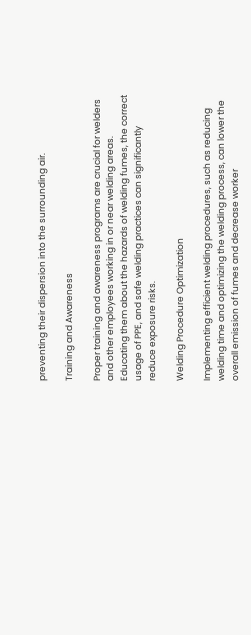preventing their dispersion into the surrounding air.

Training and Awareness

Proper training and awareness programs are crucial for welders and other employees working in or near welding areas. Educating them about the hazards of welding fumes, the correct usage of PPE, and safe welding practices can significantly reduce exposure risks.

Welding Procedure Optimization

Implementing efficient welding procedures, such as reducing welding time and optimizing the welding process, can lower the overall emission of fumes and decrease worker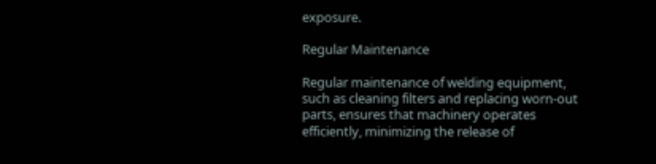exposure.

Regular Maintenance

Regular maintenance of welding equipment, such as cleaning filters and replacing worn-out parts, ensures that machinery operates efficiently, minimizing the release of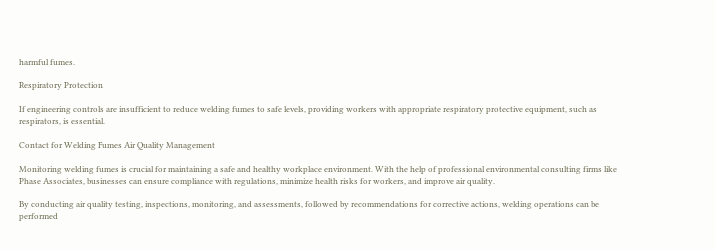harmful fumes.

Respiratory Protection

If engineering controls are insufficient to reduce welding fumes to safe levels, providing workers with appropriate respiratory protective equipment, such as respirators, is essential.

Contact for Welding Fumes Air Quality Management

Monitoring welding fumes is crucial for maintaining a safe and healthy workplace environment. With the help of professional environmental consulting firms like Phase Associates, businesses can ensure compliance with regulations, minimize health risks for workers, and improve air quality.

By conducting air quality testing, inspections, monitoring, and assessments, followed by recommendations for corrective actions, welding operations can be performed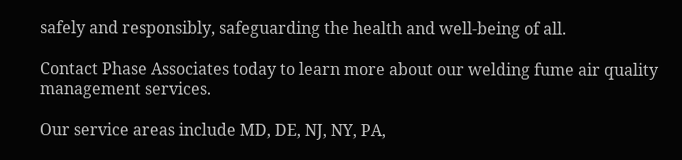safely and responsibly, safeguarding the health and well-being of all.

Contact Phase Associates today to learn more about our welding fume air quality management services.

Our service areas include MD, DE, NJ, NY, PA,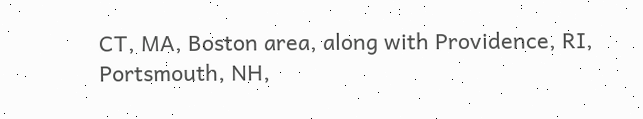CT, MA, Boston area, along with Providence, RI, Portsmouth, NH,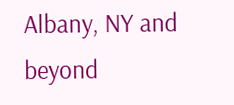Albany, NY and beyond